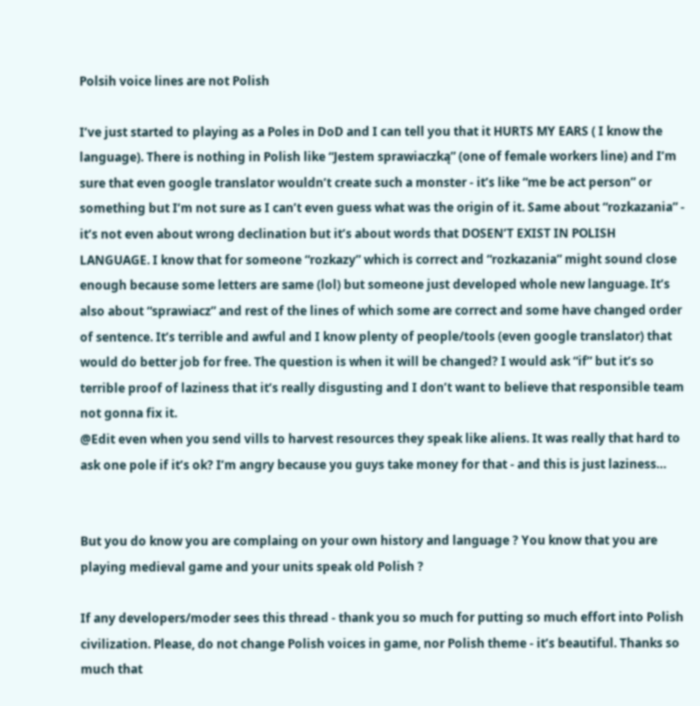Polsih voice lines are not Polish

I’ve just started to playing as a Poles in DoD and I can tell you that it HURTS MY EARS ( I know the language). There is nothing in Polish like “Jestem sprawiaczką” (one of female workers line) and I’m sure that even google translator wouldn’t create such a monster - it’s like “me be act person” or something but I’m not sure as I can’t even guess what was the origin of it. Same about “rozkazania” - it’s not even about wrong declination but it’s about words that DOSEN’T EXIST IN POLISH LANGUAGE. I know that for someone “rozkazy” which is correct and “rozkazania” might sound close enough because some letters are same (lol) but someone just developed whole new language. It’s also about “sprawiacz” and rest of the lines of which some are correct and some have changed order of sentence. It’s terrible and awful and I know plenty of people/tools (even google translator) that would do better job for free. The question is when it will be changed? I would ask “if” but it’s so terrible proof of laziness that it’s really disgusting and I don’t want to believe that responsible team not gonna fix it.
@Edit even when you send vills to harvest resources they speak like aliens. It was really that hard to ask one pole if it’s ok? I’m angry because you guys take money for that - and this is just laziness…


But you do know you are complaing on your own history and language ? You know that you are playing medieval game and your units speak old Polish ?

If any developers/moder sees this thread - thank you so much for putting so much effort into Polish civilization. Please, do not change Polish voices in game, nor Polish theme - it’s beautiful. Thanks so much that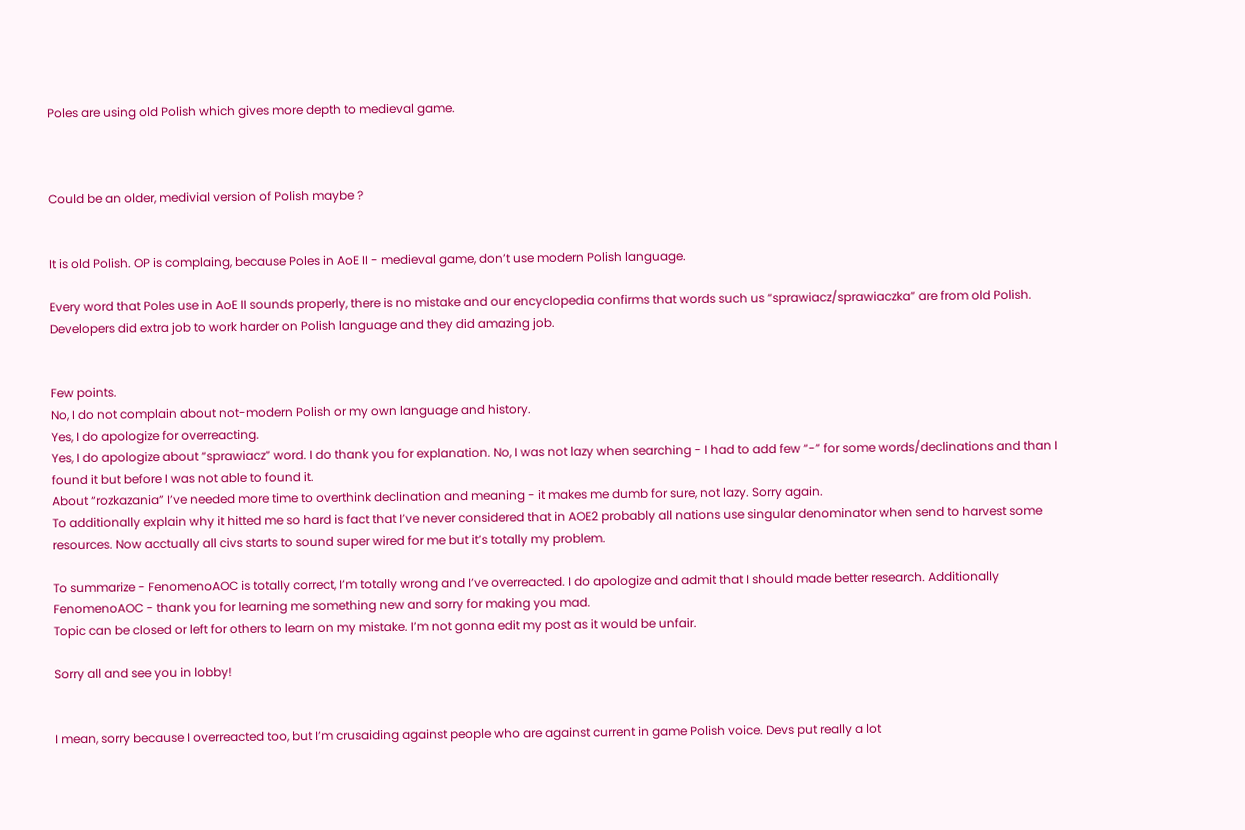Poles are using old Polish which gives more depth to medieval game.



Could be an older, medivial version of Polish maybe ?


It is old Polish. OP is complaing, because Poles in AoE II - medieval game, don’t use modern Polish language.

Every word that Poles use in AoE II sounds properly, there is no mistake and our encyclopedia confirms that words such us “sprawiacz/sprawiaczka” are from old Polish. Developers did extra job to work harder on Polish language and they did amazing job.


Few points.
No, I do not complain about not-modern Polish or my own language and history.
Yes, I do apologize for overreacting.
Yes, I do apologize about “sprawiacz” word. I do thank you for explanation. No, I was not lazy when searching - I had to add few “-” for some words/declinations and than I found it but before I was not able to found it.
About “rozkazania” I’ve needed more time to overthink declination and meaning - it makes me dumb for sure, not lazy. Sorry again.
To additionally explain why it hitted me so hard is fact that I’ve never considered that in AOE2 probably all nations use singular denominator when send to harvest some resources. Now acctually all civs starts to sound super wired for me but it’s totally my problem.

To summarize - FenomenoAOC is totally correct, I’m totally wrong and I’ve overreacted. I do apologize and admit that I should made better research. Additionally FenomenoAOC - thank you for learning me something new and sorry for making you mad.
Topic can be closed or left for others to learn on my mistake. I’m not gonna edit my post as it would be unfair.

Sorry all and see you in lobby!


I mean, sorry because I overreacted too, but I’m crusaiding against people who are against current in game Polish voice. Devs put really a lot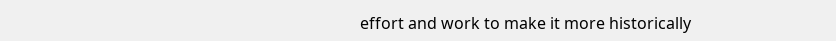effort and work to make it more historically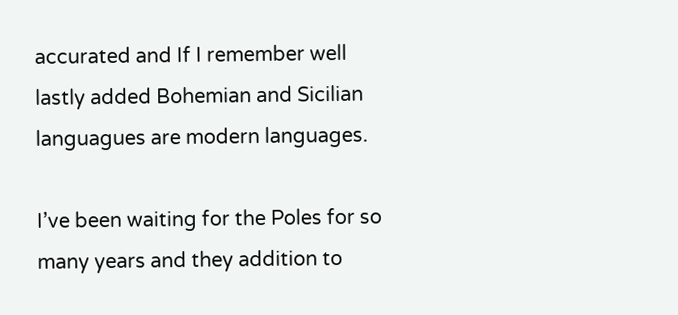accurated and If I remember well lastly added Bohemian and Sicilian languagues are modern languages.

I’ve been waiting for the Poles for so many years and they addition to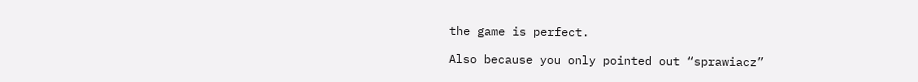the game is perfect.

Also because you only pointed out “sprawiacz”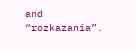and “rozkazania”.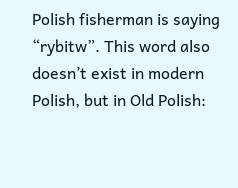Polish fisherman is saying “rybitw”. This word also doesn’t exist in modern Polish, but in Old Polish: